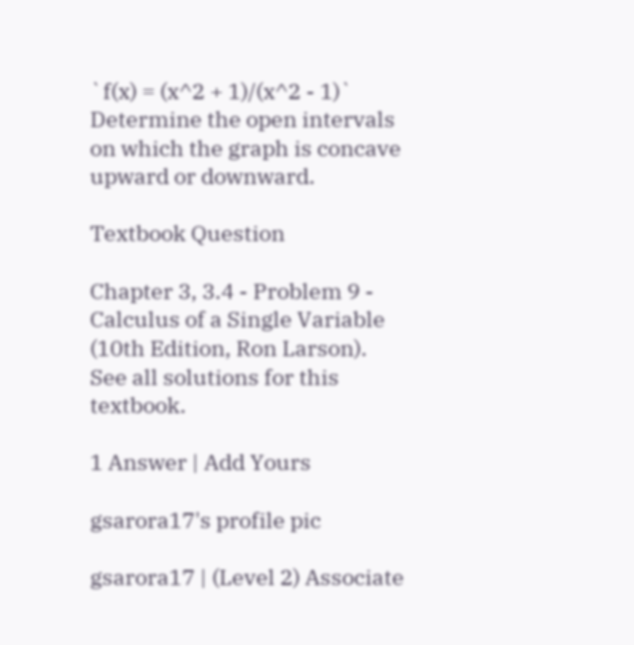`f(x) = (x^2 + 1)/(x^2 - 1)` Determine the open intervals on which the graph is concave upward or downward.

Textbook Question

Chapter 3, 3.4 - Problem 9 - Calculus of a Single Variable (10th Edition, Ron Larson).
See all solutions for this textbook.

1 Answer | Add Yours

gsarora17's profile pic

gsarora17 | (Level 2) Associate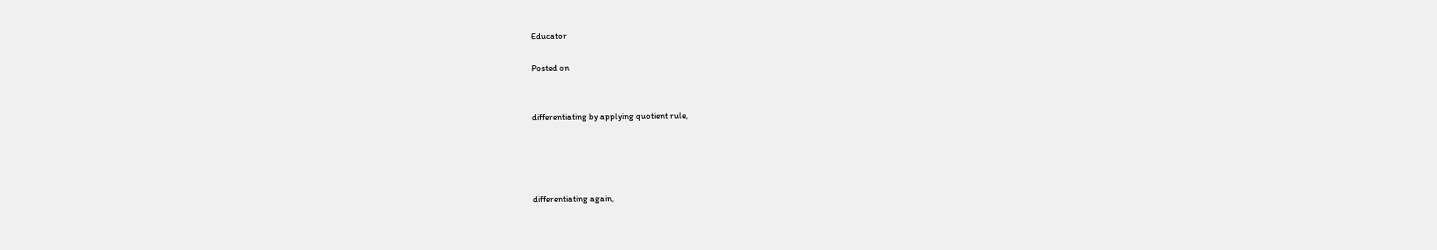Educator

Posted on


differentiating by applying quotient rule,




differentiating again,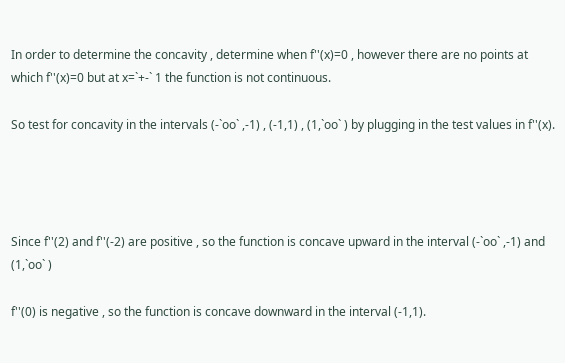In order to determine the concavity , determine when f''(x)=0 , however there are no points at which f''(x)=0 but at x=`+-` 1 the function is not continuous.

So test for concavity in the intervals (-`oo` ,-1) , (-1,1) , (1,`oo` ) by plugging in the test values in f''(x).




Since f''(2) and f''(-2) are positive , so the function is concave upward in the interval (-`oo` ,-1) and (1,`oo` )

f''(0) is negative , so the function is concave downward in the interval (-1,1).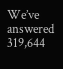We’ve answered 319,644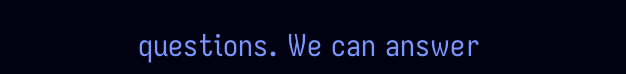questions. We can answer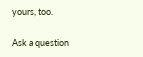yours, too.

Ask a question